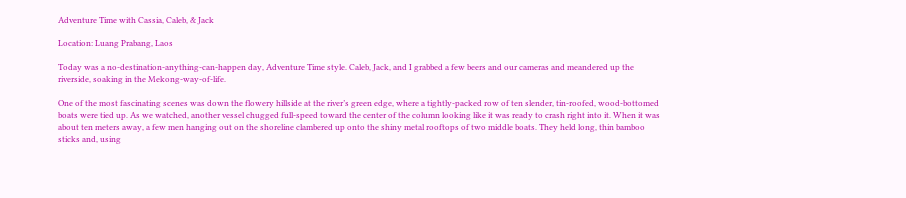Adventure Time with Cassia, Caleb, & Jack

Location: Luang Prabang, Laos

Today was a no-destination-anything-can-happen day, Adventure Time style. Caleb, Jack, and I grabbed a few beers and our cameras and meandered up the riverside, soaking in the Mekong-way-of-life.

One of the most fascinating scenes was down the flowery hillside at the river’s green edge, where a tightly-packed row of ten slender, tin-roofed, wood-bottomed boats were tied up. As we watched, another vessel chugged full-speed toward the center of the column looking like it was ready to crash right into it. When it was about ten meters away, a few men hanging out on the shoreline clambered up onto the shiny metal rooftops of two middle boats. They held long, thin bamboo sticks and, using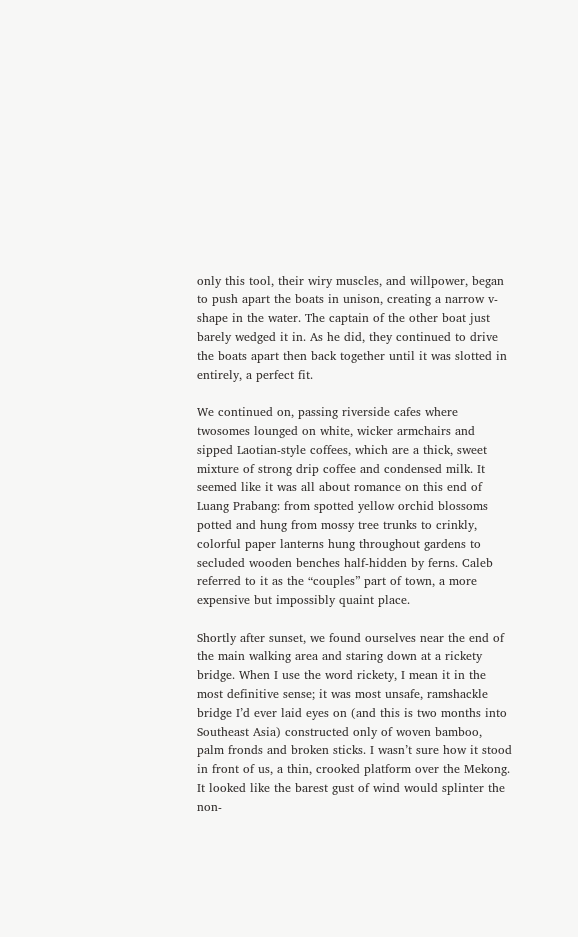only this tool, their wiry muscles, and willpower, began to push apart the boats in unison, creating a narrow v-shape in the water. The captain of the other boat just barely wedged it in. As he did, they continued to drive the boats apart then back together until it was slotted in entirely, a perfect fit.

We continued on, passing riverside cafes where twosomes lounged on white, wicker armchairs and sipped Laotian-style coffees, which are a thick, sweet mixture of strong drip coffee and condensed milk. It seemed like it was all about romance on this end of Luang Prabang: from spotted yellow orchid blossoms potted and hung from mossy tree trunks to crinkly, colorful paper lanterns hung throughout gardens to secluded wooden benches half-hidden by ferns. Caleb referred to it as the “couples” part of town, a more expensive but impossibly quaint place.

Shortly after sunset, we found ourselves near the end of the main walking area and staring down at a rickety bridge. When I use the word rickety, I mean it in the most definitive sense; it was most unsafe, ramshackle bridge I’d ever laid eyes on (and this is two months into Southeast Asia) constructed only of woven bamboo, palm fronds and broken sticks. I wasn’t sure how it stood in front of us, a thin, crooked platform over the Mekong. It looked like the barest gust of wind would splinter the non-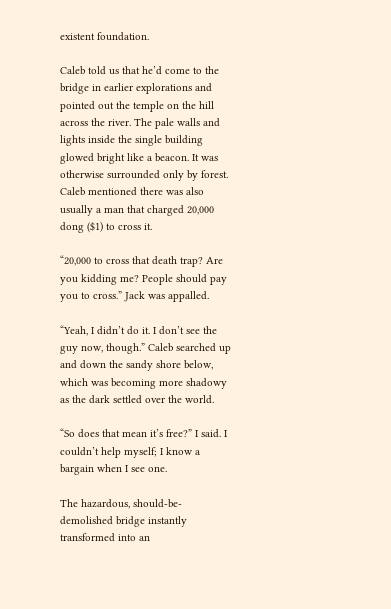existent foundation.

Caleb told us that he’d come to the bridge in earlier explorations and pointed out the temple on the hill across the river. The pale walls and lights inside the single building glowed bright like a beacon. It was otherwise surrounded only by forest. Caleb mentioned there was also usually a man that charged 20,000 dong ($1) to cross it.

“20,000 to cross that death trap? Are you kidding me? People should pay you to cross.” Jack was appalled.

“Yeah, I didn’t do it. I don’t see the guy now, though.” Caleb searched up and down the sandy shore below, which was becoming more shadowy as the dark settled over the world.

“So does that mean it’s free?” I said. I couldn’t help myself; I know a bargain when I see one.

The hazardous, should-be-demolished bridge instantly transformed into an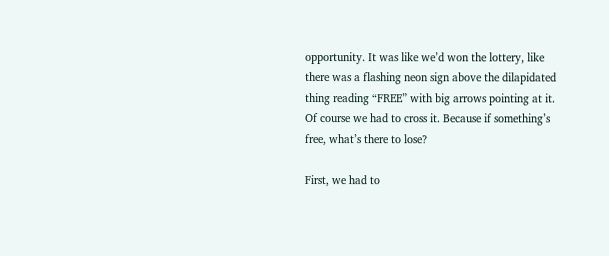opportunity. It was like we’d won the lottery, like there was a flashing neon sign above the dilapidated thing reading “FREE” with big arrows pointing at it. Of course we had to cross it. Because if something’s free, what’s there to lose?

First, we had to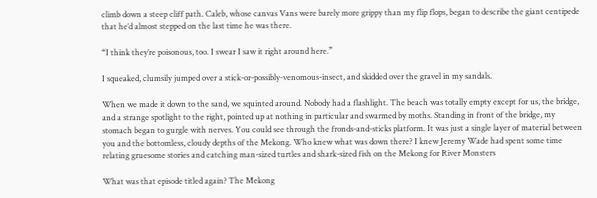climb down a steep cliff path. Caleb, whose canvas Vans were barely more grippy than my flip flops, began to describe the giant centipede that he’d almost stepped on the last time he was there.

“I think they’re poisonous, too. I swear I saw it right around here.”

I squeaked, clumsily jumped over a stick-or-possibly-venomous-insect, and skidded over the gravel in my sandals.

When we made it down to the sand, we squinted around. Nobody had a flashlight. The beach was totally empty except for us, the bridge, and a strange spotlight to the right, pointed up at nothing in particular and swarmed by moths. Standing in front of the bridge, my stomach began to gurgle with nerves. You could see through the fronds-and-sticks platform. It was just a single layer of material between you and the bottomless, cloudy depths of the Mekong. Who knew what was down there? I knew Jeremy Wade had spent some time relating gruesome stories and catching man-sized turtles and shark-sized fish on the Mekong for River Monsters

What was that episode titled again? The Mekong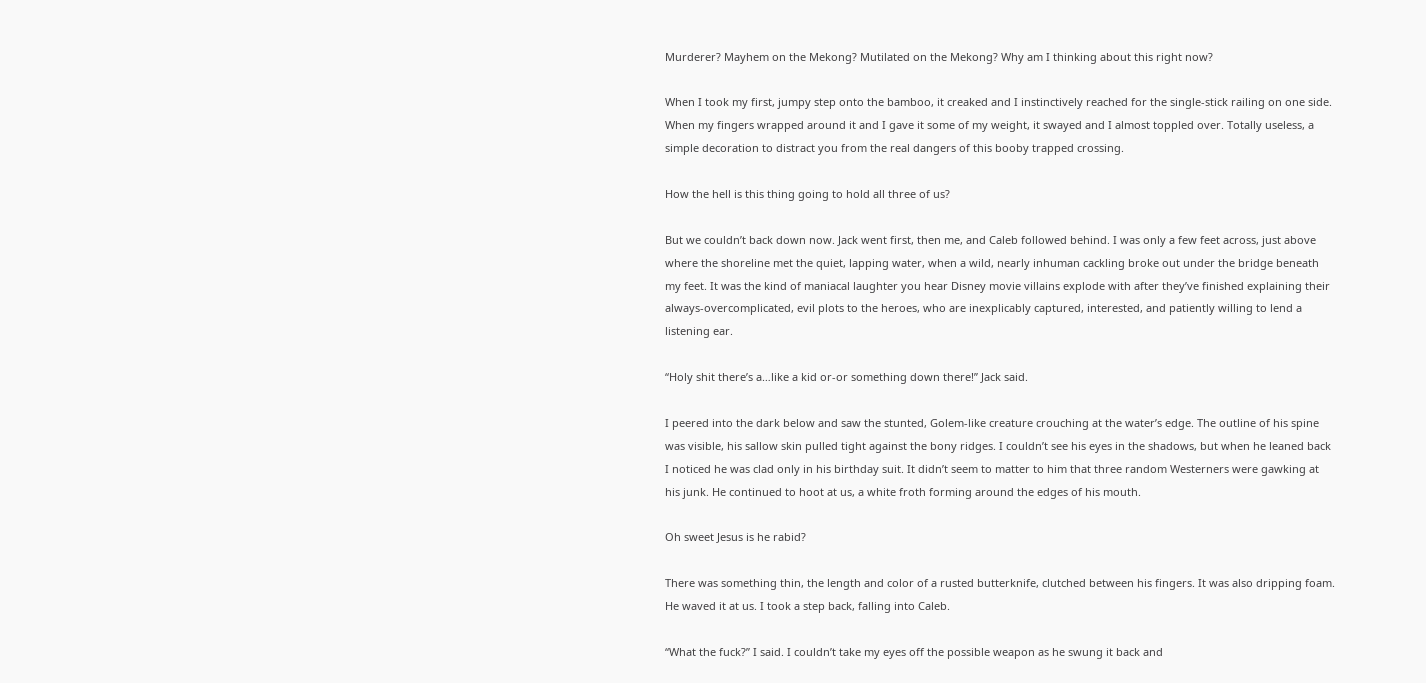Murderer? Mayhem on the Mekong? Mutilated on the Mekong? Why am I thinking about this right now?

When I took my first, jumpy step onto the bamboo, it creaked and I instinctively reached for the single-stick railing on one side. When my fingers wrapped around it and I gave it some of my weight, it swayed and I almost toppled over. Totally useless, a simple decoration to distract you from the real dangers of this booby trapped crossing.

How the hell is this thing going to hold all three of us?

But we couldn’t back down now. Jack went first, then me, and Caleb followed behind. I was only a few feet across, just above where the shoreline met the quiet, lapping water, when a wild, nearly inhuman cackling broke out under the bridge beneath my feet. It was the kind of maniacal laughter you hear Disney movie villains explode with after they’ve finished explaining their always-overcomplicated, evil plots to the heroes, who are inexplicably captured, interested, and patiently willing to lend a listening ear.

“Holy shit there’s a…like a kid or-or something down there!” Jack said.

I peered into the dark below and saw the stunted, Golem-like creature crouching at the water’s edge. The outline of his spine was visible, his sallow skin pulled tight against the bony ridges. I couldn’t see his eyes in the shadows, but when he leaned back I noticed he was clad only in his birthday suit. It didn’t seem to matter to him that three random Westerners were gawking at his junk. He continued to hoot at us, a white froth forming around the edges of his mouth.

Oh sweet Jesus is he rabid?

There was something thin, the length and color of a rusted butterknife, clutched between his fingers. It was also dripping foam. He waved it at us. I took a step back, falling into Caleb.

“What the fuck?” I said. I couldn’t take my eyes off the possible weapon as he swung it back and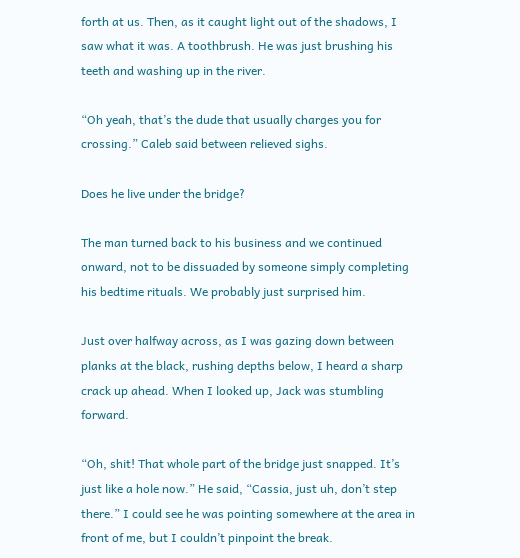forth at us. Then, as it caught light out of the shadows, I saw what it was. A toothbrush. He was just brushing his teeth and washing up in the river.

“Oh yeah, that’s the dude that usually charges you for crossing.” Caleb said between relieved sighs.

Does he live under the bridge?

The man turned back to his business and we continued onward, not to be dissuaded by someone simply completing his bedtime rituals. We probably just surprised him.

Just over halfway across, as I was gazing down between planks at the black, rushing depths below, I heard a sharp crack up ahead. When I looked up, Jack was stumbling forward.

“Oh, shit! That whole part of the bridge just snapped. It’s just like a hole now.” He said, “Cassia, just uh, don’t step there.” I could see he was pointing somewhere at the area in front of me, but I couldn’t pinpoint the break.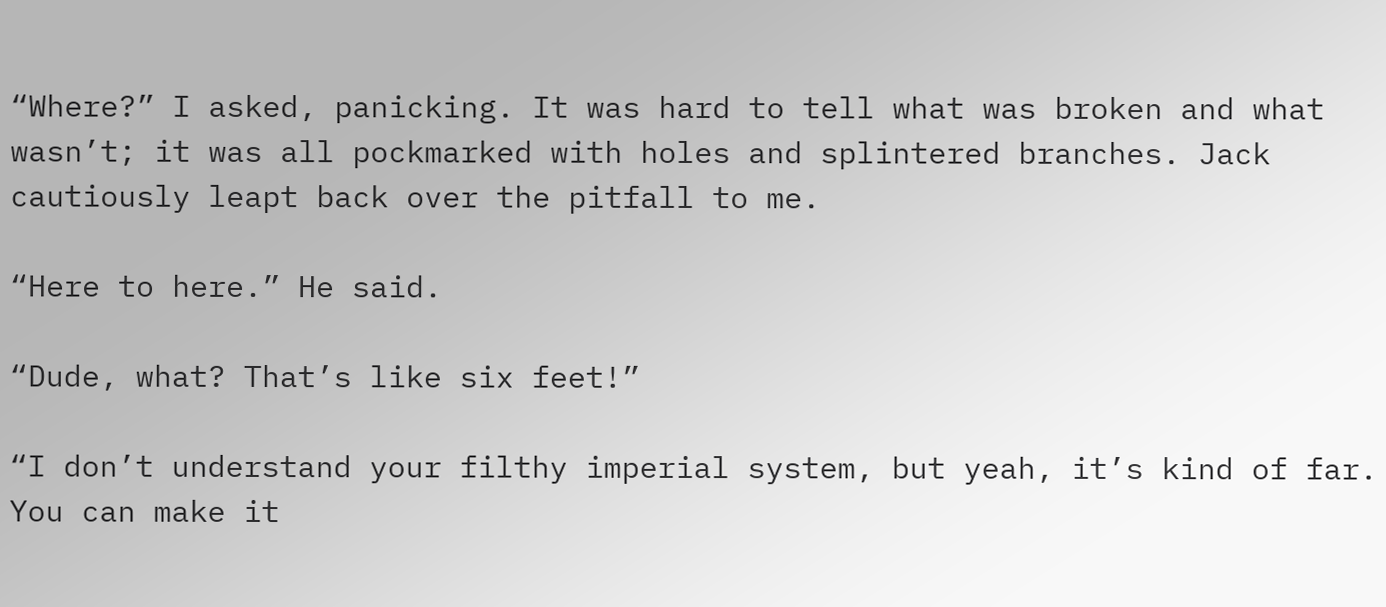“Where?” I asked, panicking. It was hard to tell what was broken and what wasn’t; it was all pockmarked with holes and splintered branches. Jack cautiously leapt back over the pitfall to me.

“Here to here.” He said.

“Dude, what? That’s like six feet!”

“I don’t understand your filthy imperial system, but yeah, it’s kind of far. You can make it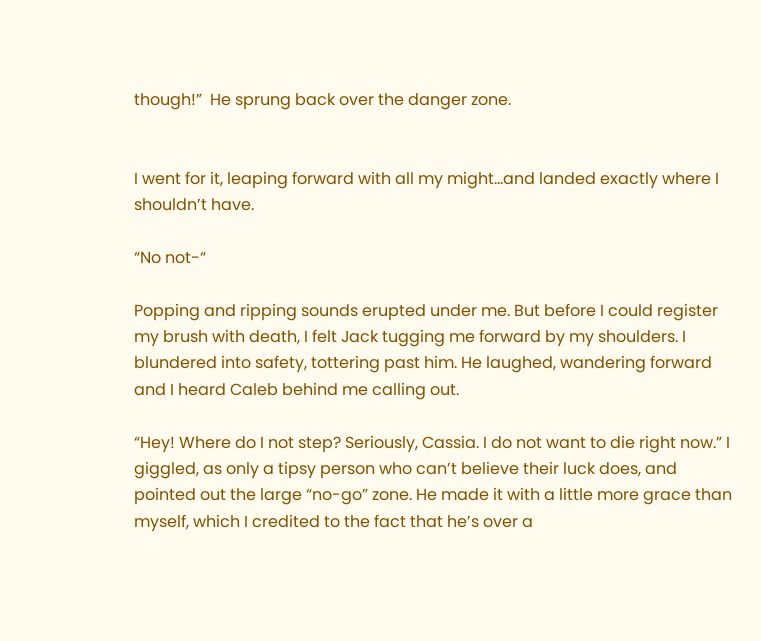though!”  He sprung back over the danger zone.


I went for it, leaping forward with all my might…and landed exactly where I shouldn’t have.

“No not-“

Popping and ripping sounds erupted under me. But before I could register my brush with death, I felt Jack tugging me forward by my shoulders. I blundered into safety, tottering past him. He laughed, wandering forward and I heard Caleb behind me calling out.

“Hey! Where do I not step? Seriously, Cassia. I do not want to die right now.” I giggled, as only a tipsy person who can’t believe their luck does, and pointed out the large “no-go” zone. He made it with a little more grace than myself, which I credited to the fact that he’s over a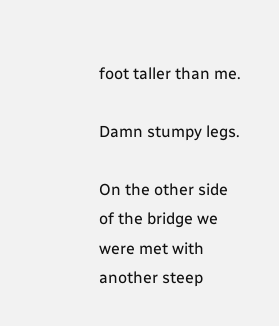foot taller than me.

Damn stumpy legs.

On the other side of the bridge we were met with another steep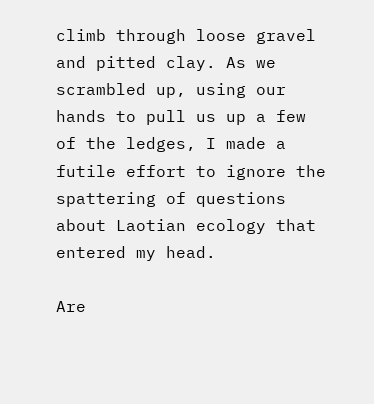climb through loose gravel and pitted clay. As we scrambled up, using our hands to pull us up a few of the ledges, I made a futile effort to ignore the spattering of questions about Laotian ecology that entered my head.

Are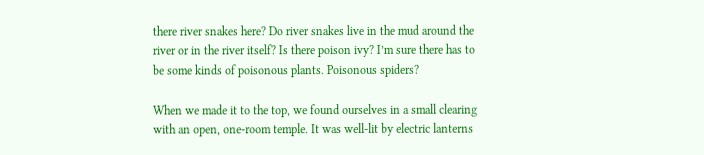there river snakes here? Do river snakes live in the mud around the river or in the river itself? Is there poison ivy? I’m sure there has to be some kinds of poisonous plants. Poisonous spiders?

When we made it to the top, we found ourselves in a small clearing with an open, one-room temple. It was well-lit by electric lanterns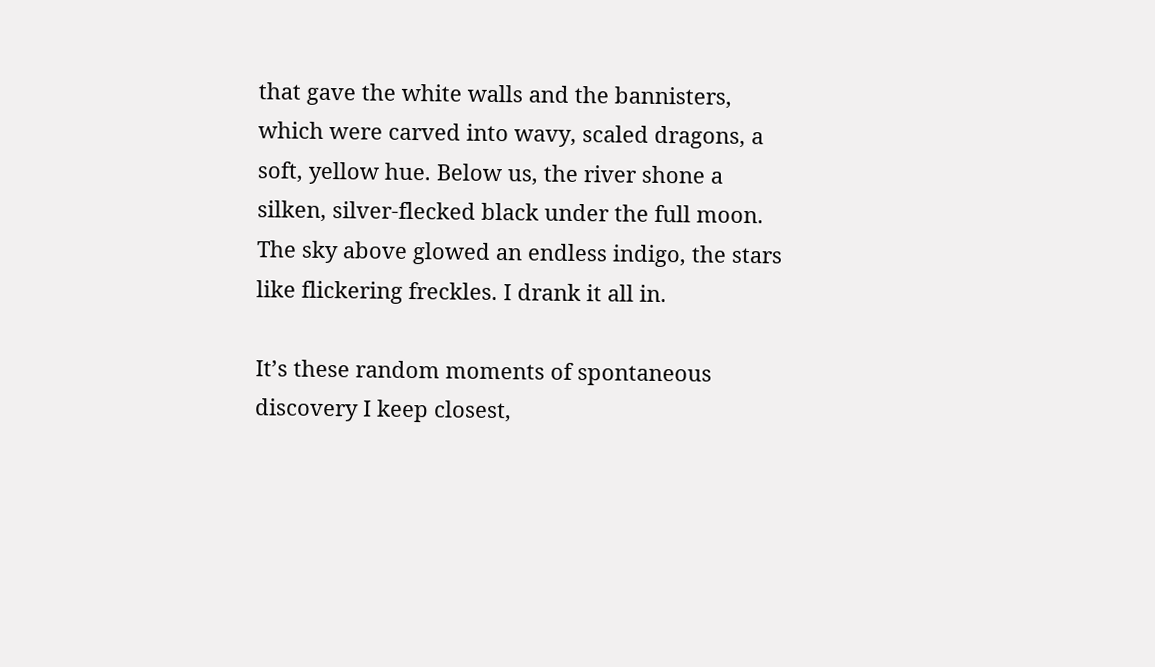that gave the white walls and the bannisters, which were carved into wavy, scaled dragons, a soft, yellow hue. Below us, the river shone a silken, silver-flecked black under the full moon. The sky above glowed an endless indigo, the stars like flickering freckles. I drank it all in.

It’s these random moments of spontaneous discovery I keep closest,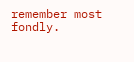remember most fondly.